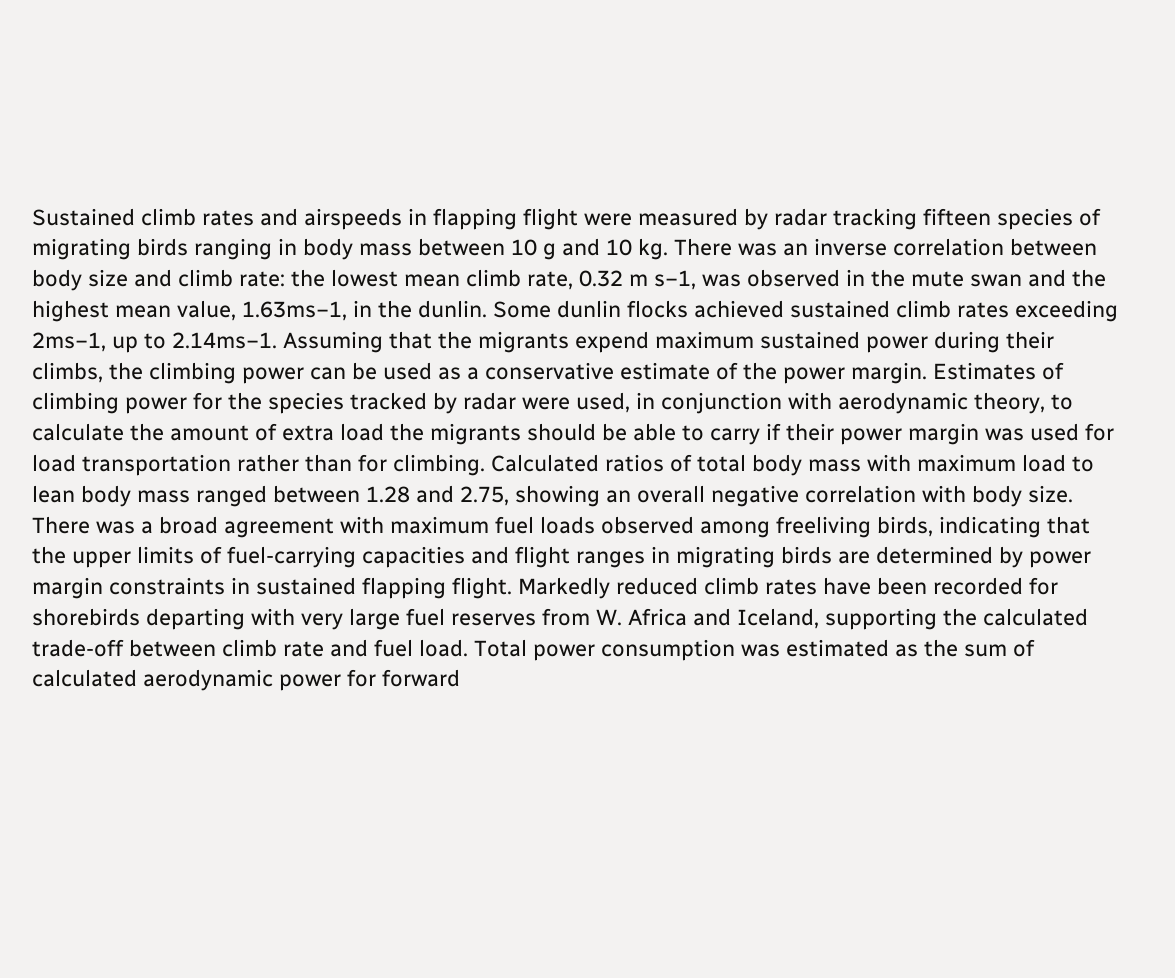Sustained climb rates and airspeeds in flapping flight were measured by radar tracking fifteen species of migrating birds ranging in body mass between 10 g and 10 kg. There was an inverse correlation between body size and climb rate: the lowest mean climb rate, 0.32 m s−1, was observed in the mute swan and the highest mean value, 1.63ms−1, in the dunlin. Some dunlin flocks achieved sustained climb rates exceeding 2ms−1, up to 2.14ms−1. Assuming that the migrants expend maximum sustained power during their climbs, the climbing power can be used as a conservative estimate of the power margin. Estimates of climbing power for the species tracked by radar were used, in conjunction with aerodynamic theory, to calculate the amount of extra load the migrants should be able to carry if their power margin was used for load transportation rather than for climbing. Calculated ratios of total body mass with maximum load to lean body mass ranged between 1.28 and 2.75, showing an overall negative correlation with body size. There was a broad agreement with maximum fuel loads observed among freeliving birds, indicating that the upper limits of fuel-carrying capacities and flight ranges in migrating birds are determined by power margin constraints in sustained flapping flight. Markedly reduced climb rates have been recorded for shorebirds departing with very large fuel reserves from W. Africa and Iceland, supporting the calculated trade-off between climb rate and fuel load. Total power consumption was estimated as the sum of calculated aerodynamic power for forward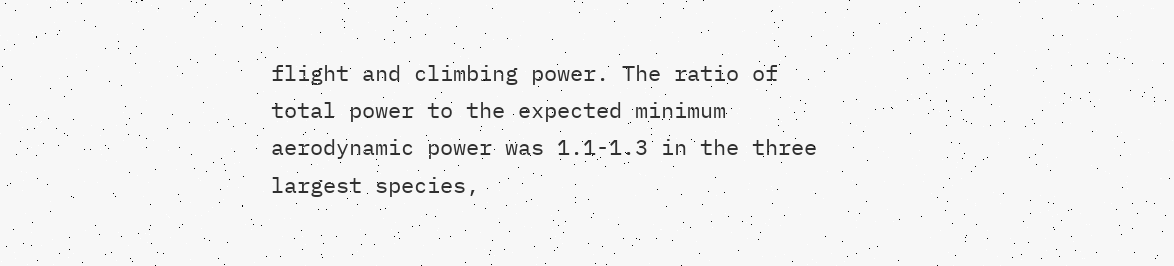flight and climbing power. The ratio of total power to the expected minimum aerodynamic power was 1.1-1.3 in the three largest species,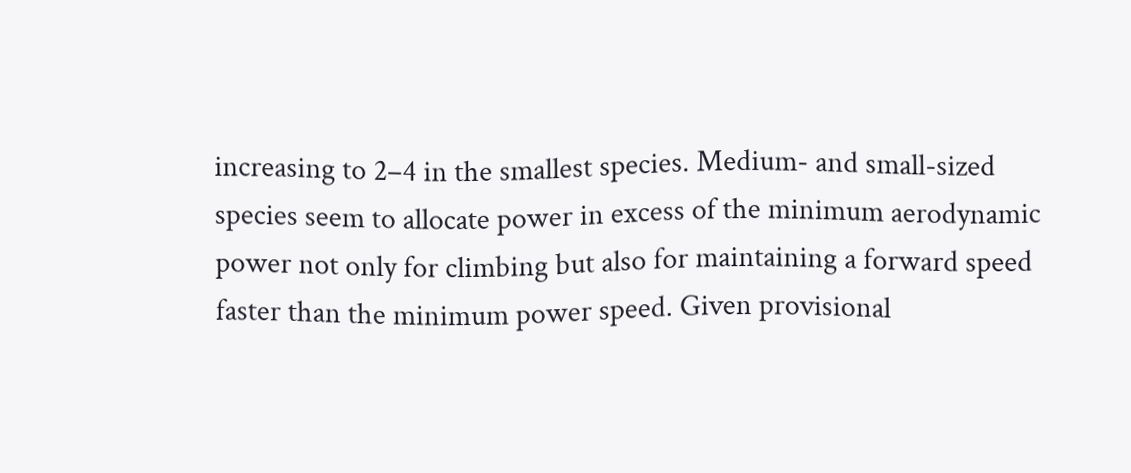increasing to 2–4 in the smallest species. Medium- and small-sized species seem to allocate power in excess of the minimum aerodynamic power not only for climbing but also for maintaining a forward speed faster than the minimum power speed. Given provisional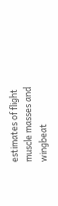estimates of flight muscle masses and wingbeat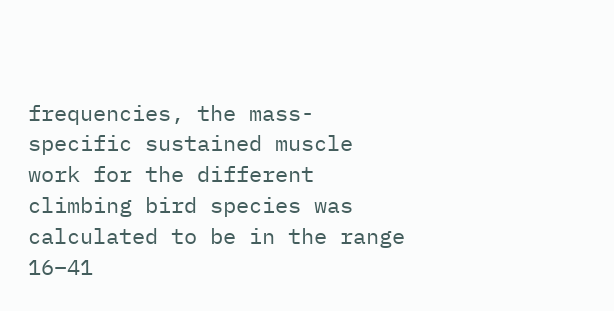frequencies, the mass-specific sustained muscle work for the different climbing bird species was calculated to be in the range 16–41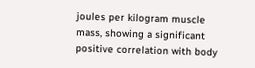joules per kilogram muscle mass, showing a significant positive correlation with body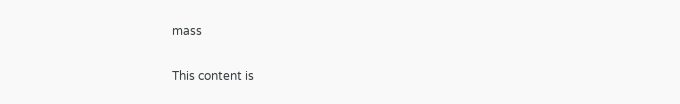mass

This content is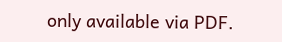only available via PDF.